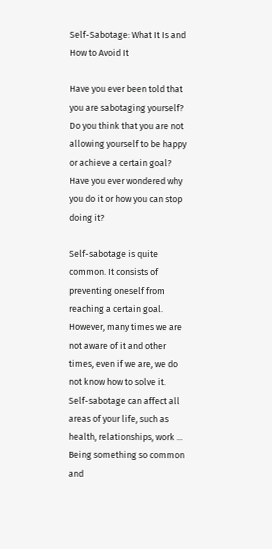Self-Sabotage: What It Is and How to Avoid It

Have you ever been told that you are sabotaging yourself? Do you think that you are not allowing yourself to be happy or achieve a certain goal? Have you ever wondered why you do it or how you can stop doing it?

Self-sabotage is quite common. It consists of preventing oneself from reaching a certain goal. However, many times we are not aware of it and other times, even if we are, we do not know how to solve it. Self-sabotage can affect all areas of your life, such as health, relationships, work ... Being something so common and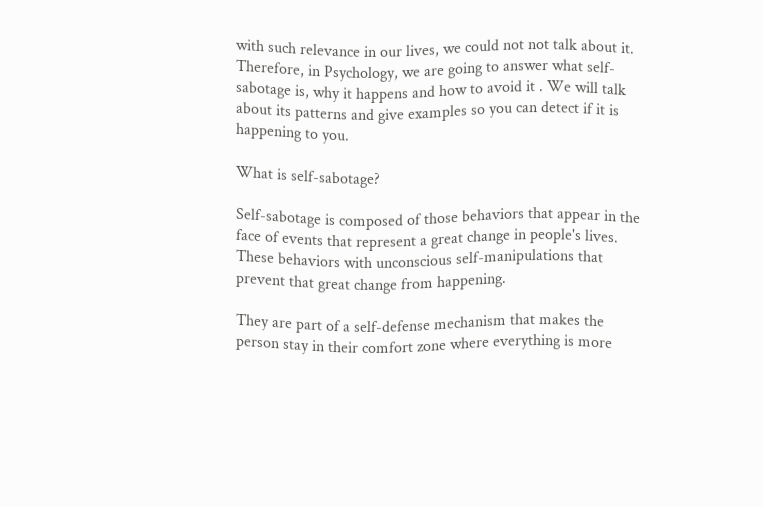with such relevance in our lives, we could not not talk about it. Therefore, in Psychology, we are going to answer what self-sabotage is, why it happens and how to avoid it . We will talk about its patterns and give examples so you can detect if it is happening to you.

What is self-sabotage?

Self-sabotage is composed of those behaviors that appear in the face of events that represent a great change in people's lives. These behaviors with unconscious self-manipulations that prevent that great change from happening.

They are part of a self-defense mechanism that makes the person stay in their comfort zone where everything is more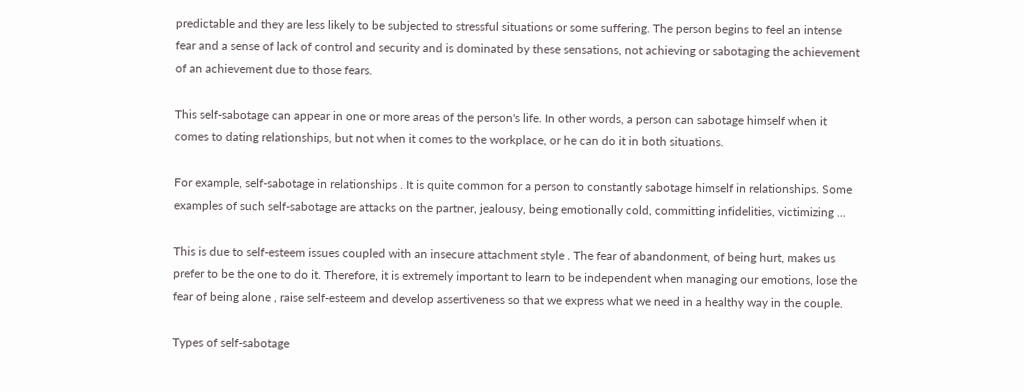predictable and they are less likely to be subjected to stressful situations or some suffering. The person begins to feel an intense fear and a sense of lack of control and security and is dominated by these sensations, not achieving or sabotaging the achievement of an achievement due to those fears.

This self-sabotage can appear in one or more areas of the person's life. In other words, a person can sabotage himself when it comes to dating relationships, but not when it comes to the workplace, or he can do it in both situations.

For example, self-sabotage in relationships . It is quite common for a person to constantly sabotage himself in relationships. Some examples of such self-sabotage are attacks on the partner, jealousy, being emotionally cold, committing infidelities, victimizing ...

This is due to self-esteem issues coupled with an insecure attachment style . The fear of abandonment, of being hurt, makes us prefer to be the one to do it. Therefore, it is extremely important to learn to be independent when managing our emotions, lose the fear of being alone , raise self-esteem and develop assertiveness so that we express what we need in a healthy way in the couple.

Types of self-sabotage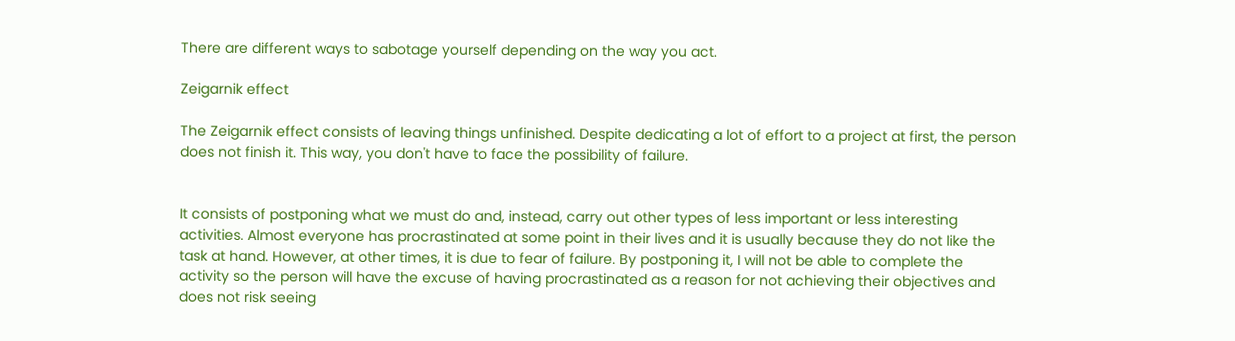There are different ways to sabotage yourself depending on the way you act.

Zeigarnik effect

The Zeigarnik effect consists of leaving things unfinished. Despite dedicating a lot of effort to a project at first, the person does not finish it. This way, you don't have to face the possibility of failure.


It consists of postponing what we must do and, instead, carry out other types of less important or less interesting activities. Almost everyone has procrastinated at some point in their lives and it is usually because they do not like the task at hand. However, at other times, it is due to fear of failure. By postponing it, I will not be able to complete the activity so the person will have the excuse of having procrastinated as a reason for not achieving their objectives and does not risk seeing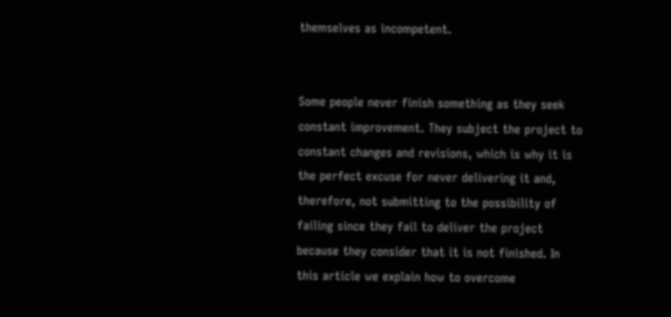themselves as incompetent.


Some people never finish something as they seek constant improvement. They subject the project to constant changes and revisions, which is why it is the perfect excuse for never delivering it and, therefore, not submitting to the possibility of failing since they fail to deliver the project because they consider that it is not finished. In this article we explain how to overcome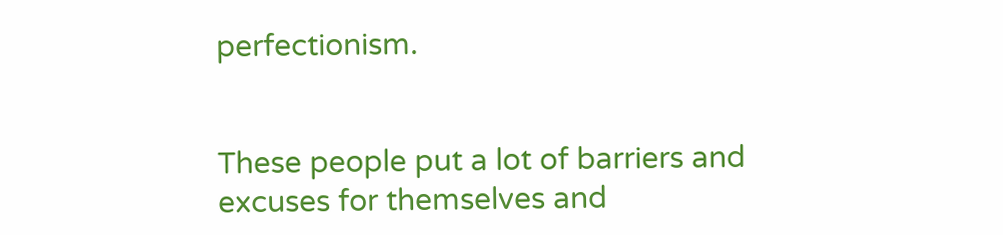perfectionism.


These people put a lot of barriers and excuses for themselves and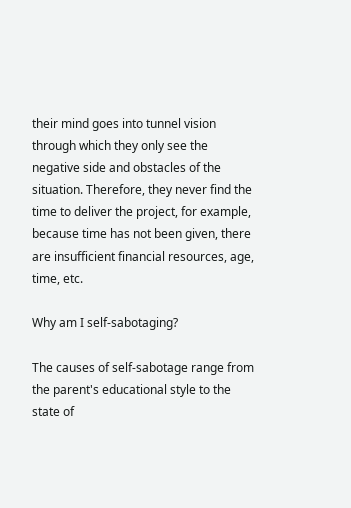their mind goes into tunnel vision through which they only see the negative side and obstacles of the situation. Therefore, they never find the time to deliver the project, for example, because time has not been given, there are insufficient financial resources, age, time, etc.

Why am I self-sabotaging?

The causes of self-sabotage range from the parent's educational style to the state of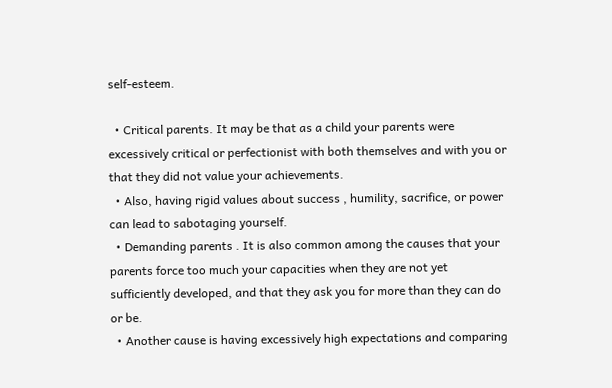self-esteem.

  • Critical parents. It may be that as a child your parents were excessively critical or perfectionist with both themselves and with you or that they did not value your achievements.
  • Also, having rigid values about success , humility, sacrifice, or power can lead to sabotaging yourself.
  • Demanding parents . It is also common among the causes that your parents force too much your capacities when they are not yet sufficiently developed, and that they ask you for more than they can do or be.
  • Another cause is having excessively high expectations and comparing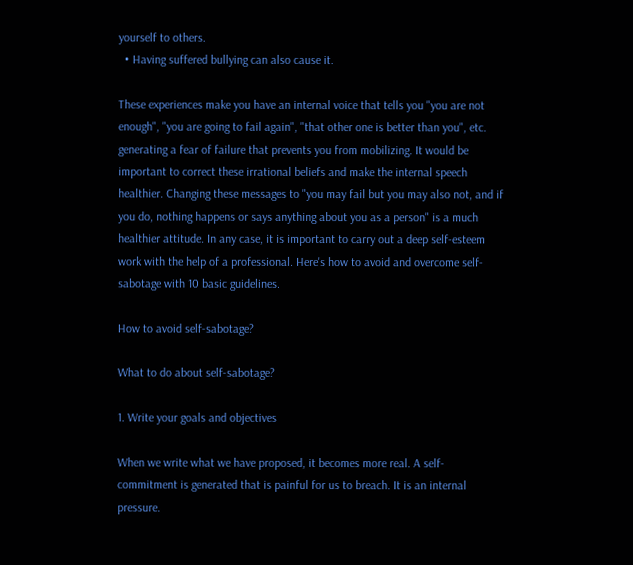yourself to others.
  • Having suffered bullying can also cause it.

These experiences make you have an internal voice that tells you "you are not enough", "you are going to fail again", "that other one is better than you", etc. generating a fear of failure that prevents you from mobilizing. It would be important to correct these irrational beliefs and make the internal speech healthier. Changing these messages to "you may fail but you may also not, and if you do, nothing happens or says anything about you as a person" is a much healthier attitude. In any case, it is important to carry out a deep self-esteem work with the help of a professional. Here's how to avoid and overcome self-sabotage with 10 basic guidelines.

How to avoid self-sabotage?

What to do about self-sabotage?

1. Write your goals and objectives

When we write what we have proposed, it becomes more real. A self-commitment is generated that is painful for us to breach. It is an internal pressure.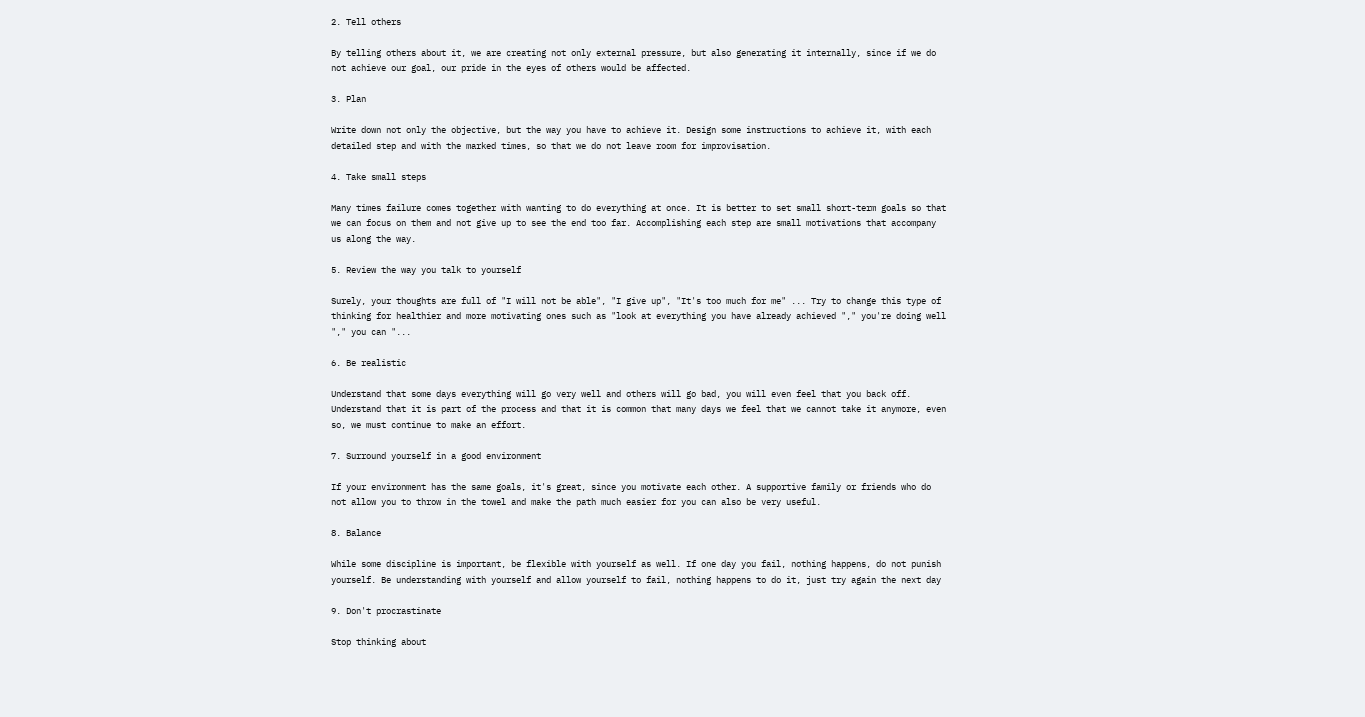2. Tell others

By telling others about it, we are creating not only external pressure, but also generating it internally, since if we do not achieve our goal, our pride in the eyes of others would be affected.

3. Plan

Write down not only the objective, but the way you have to achieve it. Design some instructions to achieve it, with each detailed step and with the marked times, so that we do not leave room for improvisation.

4. Take small steps

Many times failure comes together with wanting to do everything at once. It is better to set small short-term goals so that we can focus on them and not give up to see the end too far. Accomplishing each step are small motivations that accompany us along the way.

5. Review the way you talk to yourself

Surely, your thoughts are full of "I will not be able", "I give up", "It's too much for me" ... Try to change this type of thinking for healthier and more motivating ones such as "look at everything you have already achieved "," you're doing well "," you can "...

6. Be realistic

Understand that some days everything will go very well and others will go bad, you will even feel that you back off. Understand that it is part of the process and that it is common that many days we feel that we cannot take it anymore, even so, we must continue to make an effort.

7. Surround yourself in a good environment

If your environment has the same goals, it's great, since you motivate each other. A supportive family or friends who do not allow you to throw in the towel and make the path much easier for you can also be very useful.

8. Balance

While some discipline is important, be flexible with yourself as well. If one day you fail, nothing happens, do not punish yourself. Be understanding with yourself and allow yourself to fail, nothing happens to do it, just try again the next day

9. Don't procrastinate

Stop thinking about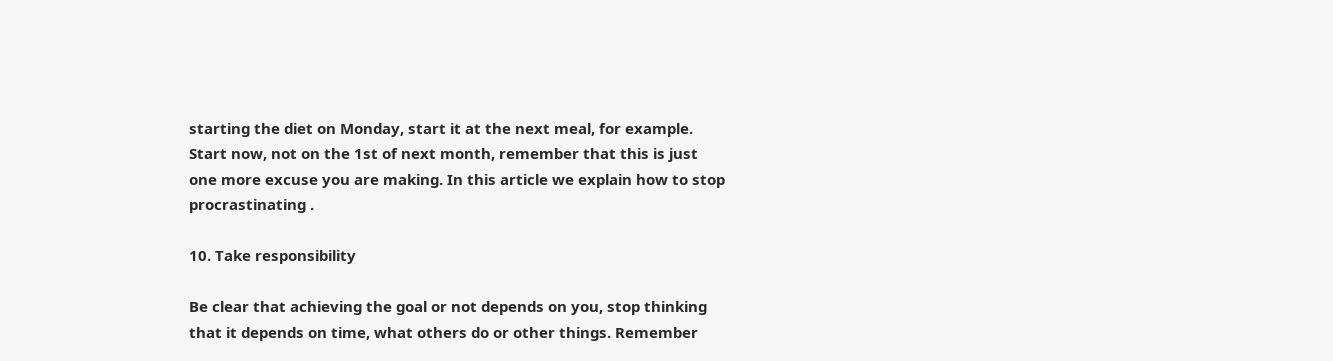starting the diet on Monday, start it at the next meal, for example. Start now, not on the 1st of next month, remember that this is just one more excuse you are making. In this article we explain how to stop procrastinating .

10. Take responsibility

Be clear that achieving the goal or not depends on you, stop thinking that it depends on time, what others do or other things. Remember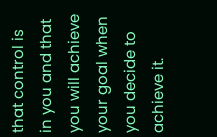that control is in you and that you will achieve your goal when you decide to achieve it.